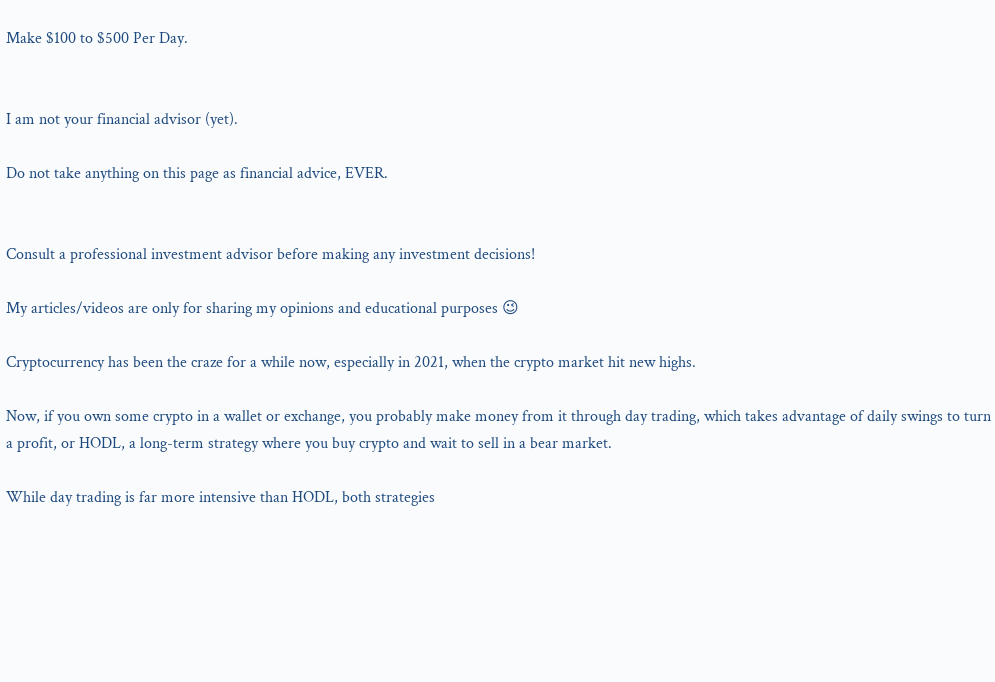Make $100 to $500 Per Day.


I am not your financial advisor (yet).

Do not take anything on this page as financial advice, EVER.


Consult a professional investment advisor before making any investment decisions!

My articles/videos are only for sharing my opinions and educational purposes 😉

Cryptocurrency has been the craze for a while now, especially in 2021, when the crypto market hit new highs.

Now, if you own some crypto in a wallet or exchange, you probably make money from it through day trading, which takes advantage of daily swings to turn a profit, or HODL, a long-term strategy where you buy crypto and wait to sell in a bear market.

While day trading is far more intensive than HODL, both strategies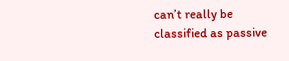can’t really be classified as passive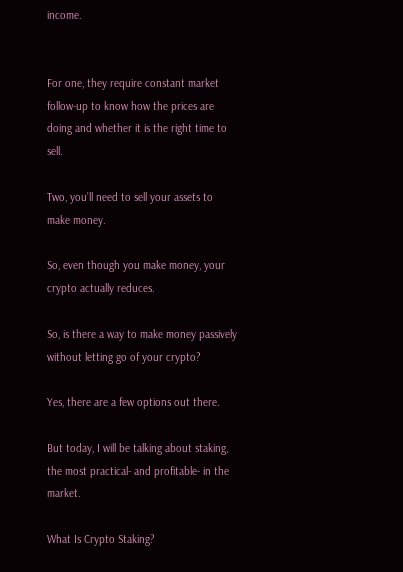income.


For one, they require constant market follow-up to know how the prices are doing and whether it is the right time to sell.

Two, you’ll need to sell your assets to make money.

So, even though you make money, your crypto actually reduces.

So, is there a way to make money passively without letting go of your crypto?

Yes, there are a few options out there.

But today, I will be talking about staking, the most practical- and profitable- in the market.

What Is Crypto Staking?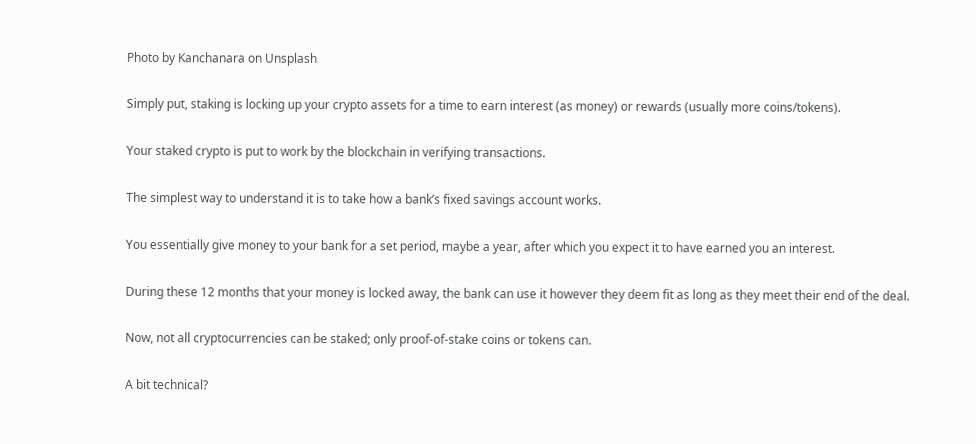Photo by Kanchanara on Unsplash

Simply put, staking is locking up your crypto assets for a time to earn interest (as money) or rewards (usually more coins/tokens).

Your staked crypto is put to work by the blockchain in verifying transactions.

The simplest way to understand it is to take how a bank’s fixed savings account works.

You essentially give money to your bank for a set period, maybe a year, after which you expect it to have earned you an interest.

During these 12 months that your money is locked away, the bank can use it however they deem fit as long as they meet their end of the deal.

Now, not all cryptocurrencies can be staked; only proof-of-stake coins or tokens can.

A bit technical?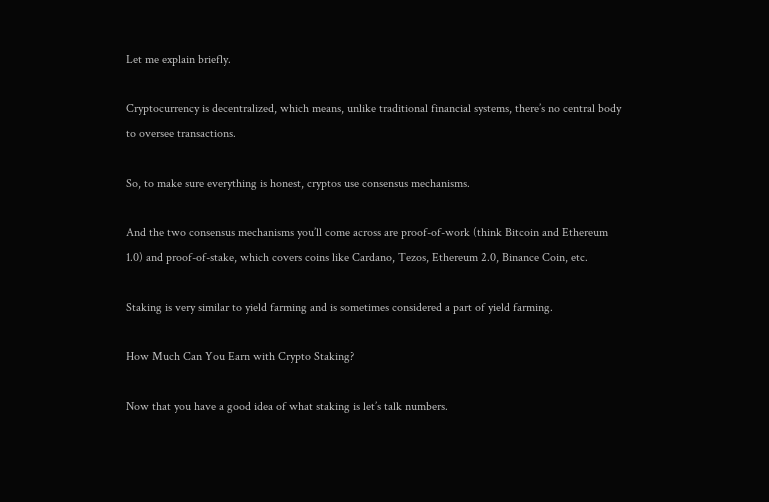Let me explain briefly.

Cryptocurrency is decentralized, which means, unlike traditional financial systems, there’s no central body to oversee transactions.

So, to make sure everything is honest, cryptos use consensus mechanisms.

And the two consensus mechanisms you’ll come across are proof-of-work (think Bitcoin and Ethereum 1.0) and proof-of-stake, which covers coins like Cardano, Tezos, Ethereum 2.0, Binance Coin, etc.

Staking is very similar to yield farming and is sometimes considered a part of yield farming.

How Much Can You Earn with Crypto Staking?

Now that you have a good idea of what staking is let’s talk numbers.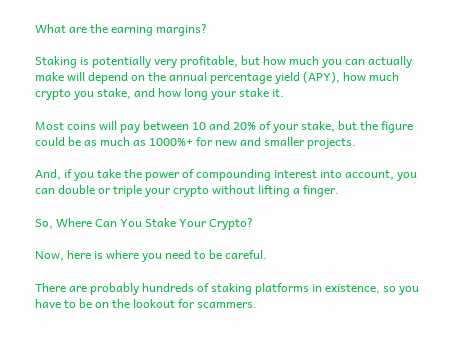What are the earning margins?

Staking is potentially very profitable, but how much you can actually make will depend on the annual percentage yield (APY), how much crypto you stake, and how long your stake it.

Most coins will pay between 10 and 20% of your stake, but the figure could be as much as 1000%+ for new and smaller projects.

And, if you take the power of compounding interest into account, you can double or triple your crypto without lifting a finger.

So, Where Can You Stake Your Crypto?

Now, here is where you need to be careful.

There are probably hundreds of staking platforms in existence, so you have to be on the lookout for scammers.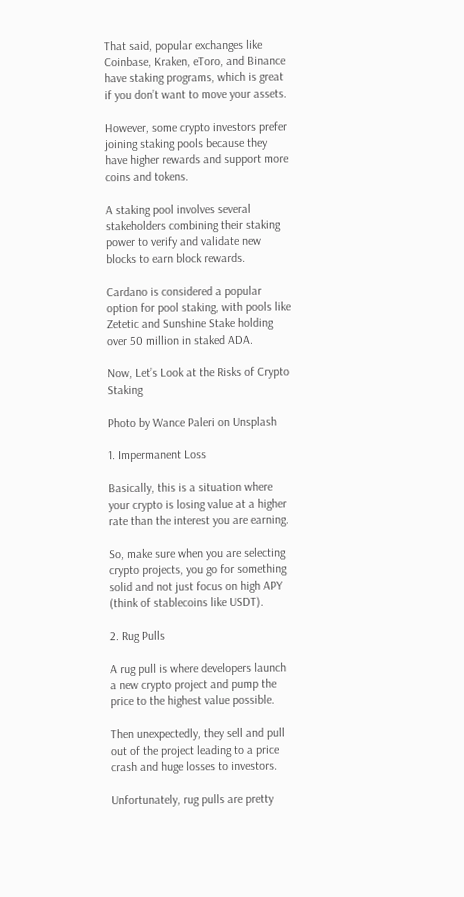That said, popular exchanges like Coinbase, Kraken, eToro, and Binance have staking programs, which is great if you don’t want to move your assets.

However, some crypto investors prefer joining staking pools because they have higher rewards and support more coins and tokens.

A staking pool involves several stakeholders combining their staking power to verify and validate new blocks to earn block rewards.

Cardano is considered a popular option for pool staking, with pools like Zetetic and Sunshine Stake holding over 50 million in staked ADA.

Now, Let’s Look at the Risks of Crypto Staking

Photo by Wance Paleri on Unsplash

1. Impermanent Loss

Basically, this is a situation where your crypto is losing value at a higher rate than the interest you are earning.

So, make sure when you are selecting crypto projects, you go for something solid and not just focus on high APY (think of stablecoins like USDT).

2. Rug Pulls

A rug pull is where developers launch a new crypto project and pump the price to the highest value possible.

Then unexpectedly, they sell and pull out of the project leading to a price crash and huge losses to investors.

Unfortunately, rug pulls are pretty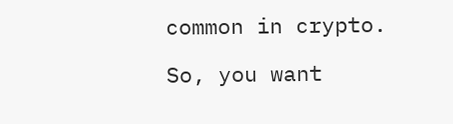common in crypto.

So, you want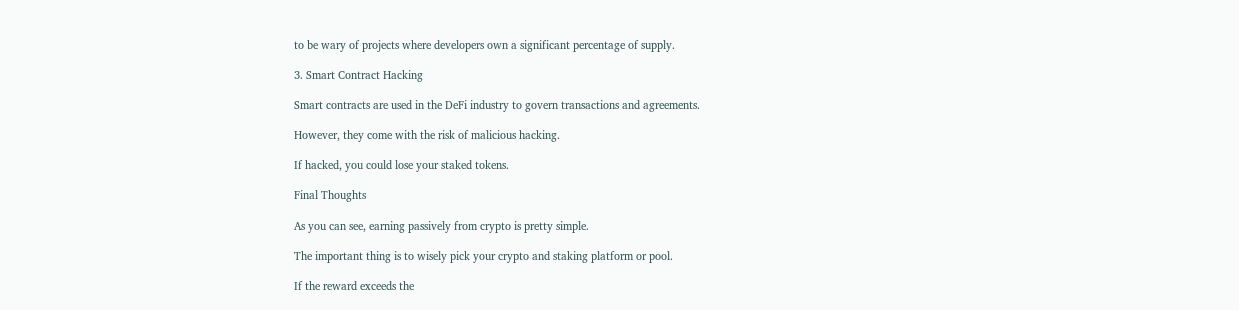to be wary of projects where developers own a significant percentage of supply.

3. Smart Contract Hacking

Smart contracts are used in the DeFi industry to govern transactions and agreements.

However, they come with the risk of malicious hacking.

If hacked, you could lose your staked tokens.

Final Thoughts

As you can see, earning passively from crypto is pretty simple.

The important thing is to wisely pick your crypto and staking platform or pool.

If the reward exceeds the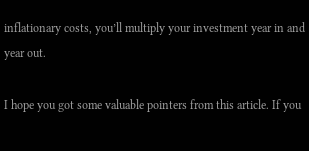inflationary costs, you’ll multiply your investment year in and year out.

I hope you got some valuable pointers from this article. If you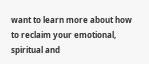want to learn more about how to reclaim your emotional, spiritual and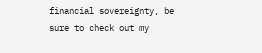financial sovereignty, be sure to check out my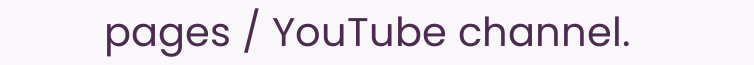pages / YouTube channel.